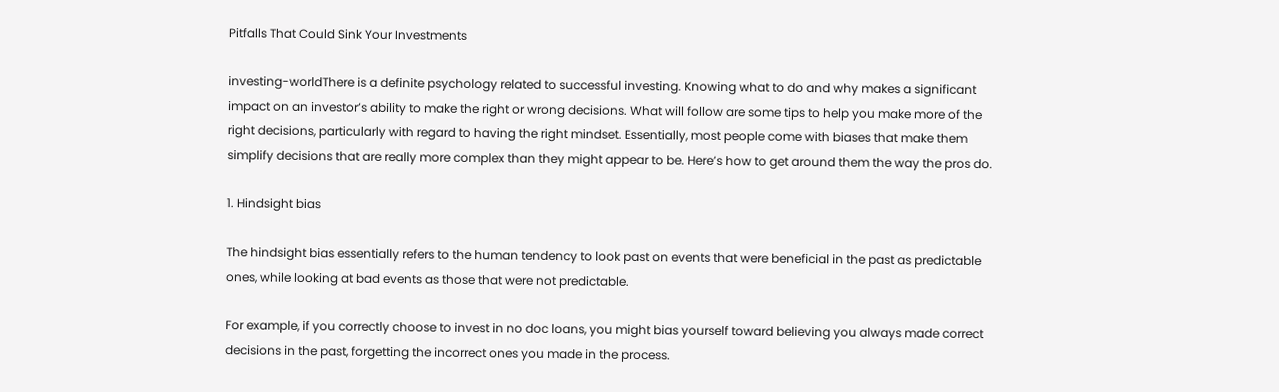Pitfalls That Could Sink Your Investments

investing-worldThere is a definite psychology related to successful investing. Knowing what to do and why makes a significant impact on an investor’s ability to make the right or wrong decisions. What will follow are some tips to help you make more of the right decisions, particularly with regard to having the right mindset. Essentially, most people come with biases that make them simplify decisions that are really more complex than they might appear to be. Here’s how to get around them the way the pros do.

1. Hindsight bias

The hindsight bias essentially refers to the human tendency to look past on events that were beneficial in the past as predictable ones, while looking at bad events as those that were not predictable.

For example, if you correctly choose to invest in no doc loans, you might bias yourself toward believing you always made correct decisions in the past, forgetting the incorrect ones you made in the process.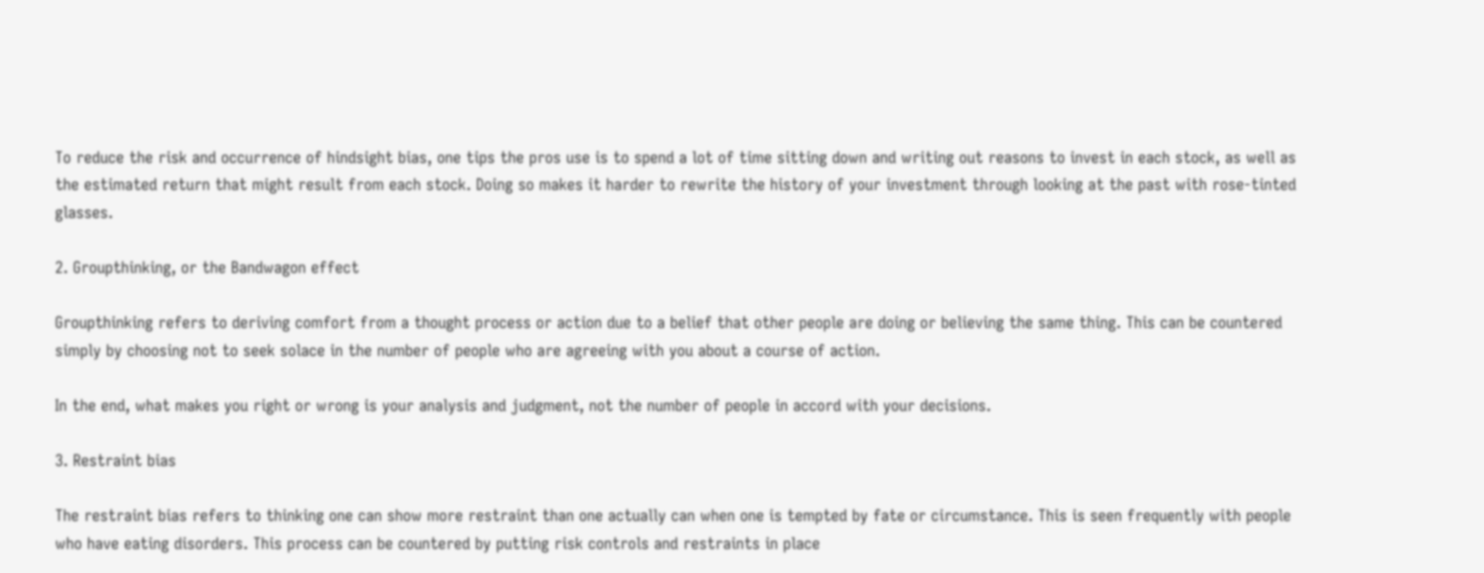To reduce the risk and occurrence of hindsight bias, one tips the pros use is to spend a lot of time sitting down and writing out reasons to invest in each stock, as well as the estimated return that might result from each stock. Doing so makes it harder to rewrite the history of your investment through looking at the past with rose-tinted glasses.

2. Groupthinking, or the Bandwagon effect

Groupthinking refers to deriving comfort from a thought process or action due to a belief that other people are doing or believing the same thing. This can be countered simply by choosing not to seek solace in the number of people who are agreeing with you about a course of action.

In the end, what makes you right or wrong is your analysis and judgment, not the number of people in accord with your decisions.

3. Restraint bias

The restraint bias refers to thinking one can show more restraint than one actually can when one is tempted by fate or circumstance. This is seen frequently with people who have eating disorders. This process can be countered by putting risk controls and restraints in place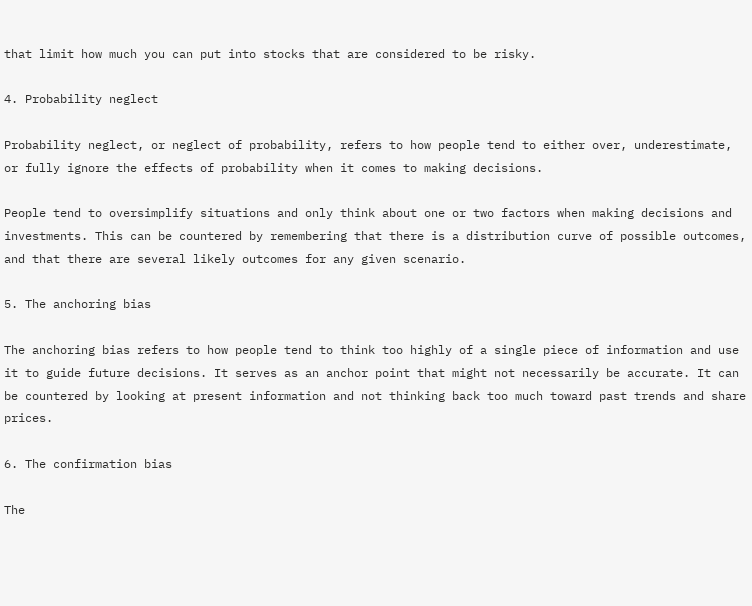that limit how much you can put into stocks that are considered to be risky.

4. Probability neglect

Probability neglect, or neglect of probability, refers to how people tend to either over, underestimate, or fully ignore the effects of probability when it comes to making decisions.

People tend to oversimplify situations and only think about one or two factors when making decisions and investments. This can be countered by remembering that there is a distribution curve of possible outcomes, and that there are several likely outcomes for any given scenario.

5. The anchoring bias

The anchoring bias refers to how people tend to think too highly of a single piece of information and use it to guide future decisions. It serves as an anchor point that might not necessarily be accurate. It can be countered by looking at present information and not thinking back too much toward past trends and share prices.

6. The confirmation bias

The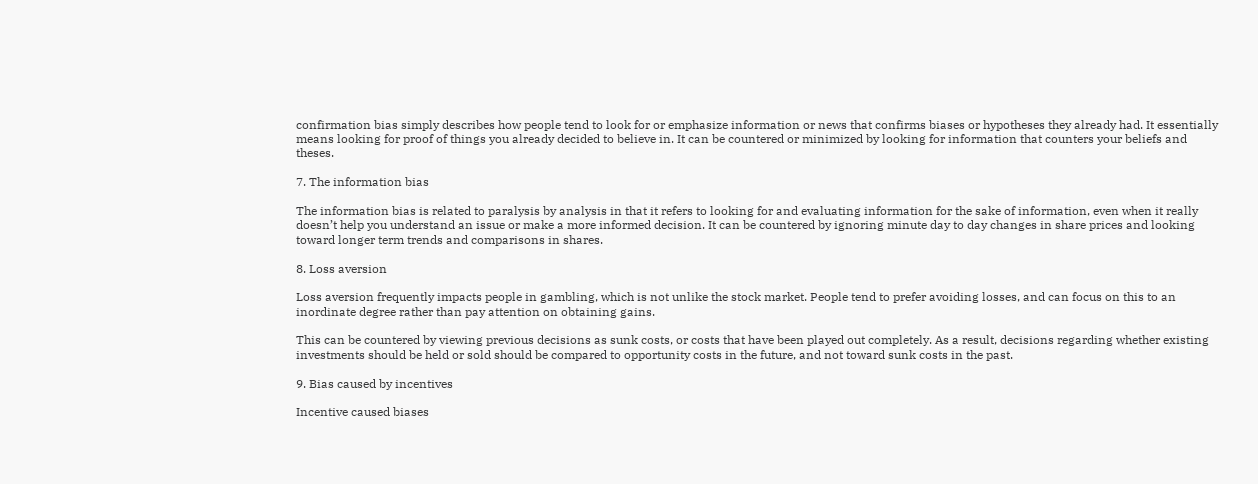confirmation bias simply describes how people tend to look for or emphasize information or news that confirms biases or hypotheses they already had. It essentially means looking for proof of things you already decided to believe in. It can be countered or minimized by looking for information that counters your beliefs and theses.

7. The information bias

The information bias is related to paralysis by analysis in that it refers to looking for and evaluating information for the sake of information, even when it really doesn’t help you understand an issue or make a more informed decision. It can be countered by ignoring minute day to day changes in share prices and looking toward longer term trends and comparisons in shares.

8. Loss aversion

Loss aversion frequently impacts people in gambling, which is not unlike the stock market. People tend to prefer avoiding losses, and can focus on this to an inordinate degree rather than pay attention on obtaining gains.

This can be countered by viewing previous decisions as sunk costs, or costs that have been played out completely. As a result, decisions regarding whether existing investments should be held or sold should be compared to opportunity costs in the future, and not toward sunk costs in the past.

9. Bias caused by incentives

Incentive caused biases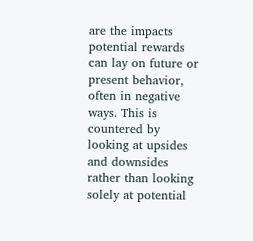are the impacts potential rewards can lay on future or present behavior, often in negative ways. This is countered by looking at upsides and downsides rather than looking solely at potential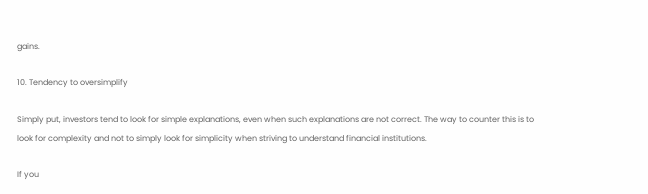gains.

10. Tendency to oversimplify

Simply put, investors tend to look for simple explanations, even when such explanations are not correct. The way to counter this is to look for complexity and not to simply look for simplicity when striving to understand financial institutions.

If you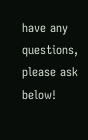have any questions, please ask below!